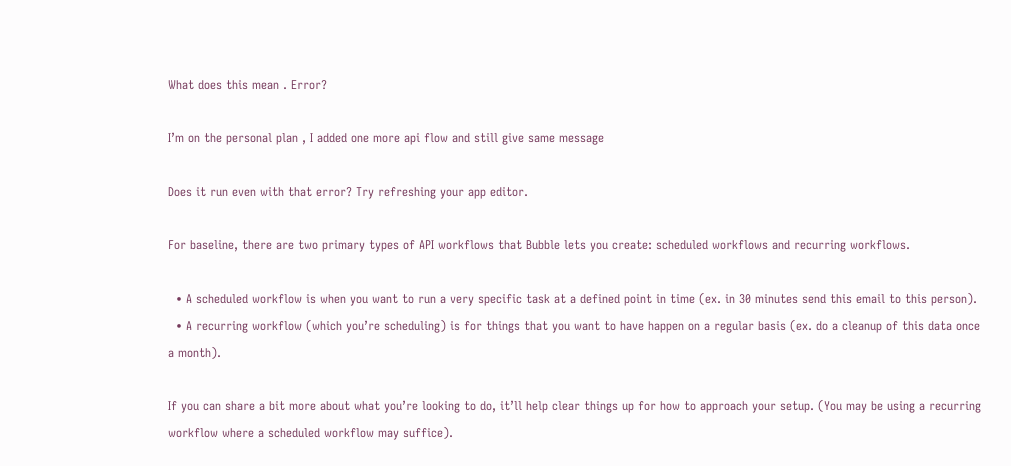What does this mean . Error?

I’m on the personal plan , I added one more api flow and still give same message

Does it run even with that error? Try refreshing your app editor.

For baseline, there are two primary types of API workflows that Bubble lets you create: scheduled workflows and recurring workflows.

  • A scheduled workflow is when you want to run a very specific task at a defined point in time (ex. in 30 minutes send this email to this person).
  • A recurring workflow (which you’re scheduling) is for things that you want to have happen on a regular basis (ex. do a cleanup of this data once a month).

If you can share a bit more about what you’re looking to do, it’ll help clear things up for how to approach your setup. (You may be using a recurring workflow where a scheduled workflow may suffice).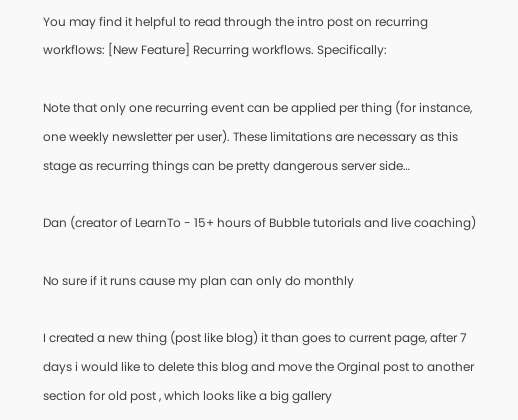You may find it helpful to read through the intro post on recurring workflows: [New Feature] Recurring workflows. Specifically:

Note that only one recurring event can be applied per thing (for instance, one weekly newsletter per user). These limitations are necessary as this stage as recurring things can be pretty dangerous server side…

Dan (creator of LearnTo - 15+ hours of Bubble tutorials and live coaching)

No sure if it runs cause my plan can only do monthly

I created a new thing (post like blog) it than goes to current page, after 7 days i would like to delete this blog and move the Orginal post to another section for old post , which looks like a big gallery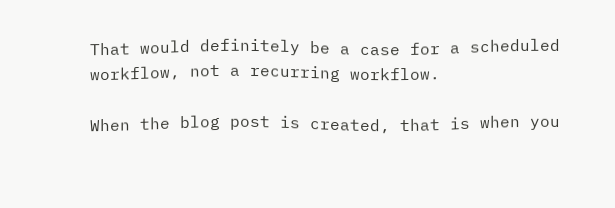That would definitely be a case for a scheduled workflow, not a recurring workflow.

When the blog post is created, that is when you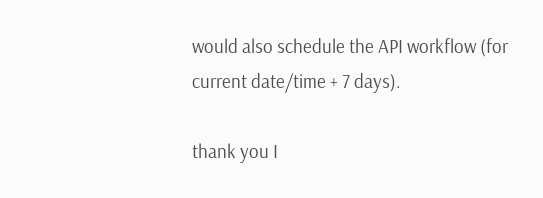would also schedule the API workflow (for current date/time + 7 days).

thank you I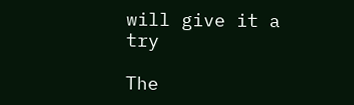will give it a try

The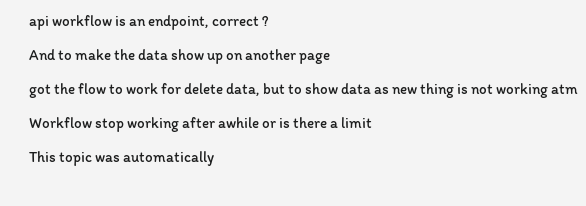api workflow is an endpoint, correct ?

And to make the data show up on another page

got the flow to work for delete data, but to show data as new thing is not working atm

Workflow stop working after awhile or is there a limit

This topic was automatically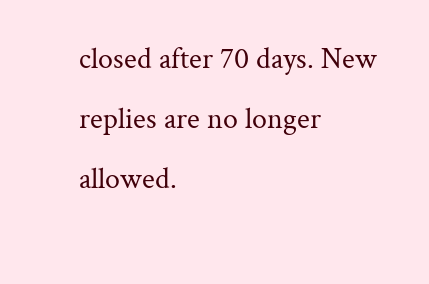closed after 70 days. New replies are no longer allowed.